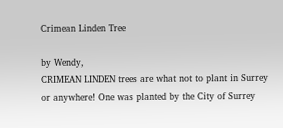Crimean Linden Tree

by Wendy,
CRIMEAN LINDEN trees are what not to plant in Surrey or anywhere! One was planted by the City of Surrey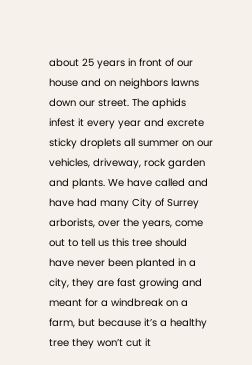about 25 years in front of our house and on neighbors lawns down our street. The aphids infest it every year and excrete sticky droplets all summer on our vehicles, driveway, rock garden and plants. We have called and have had many City of Surrey arborists, over the years, come out to tell us this tree should have never been planted in a city, they are fast growing and meant for a windbreak on a farm, but because it’s a healthy tree they won’t cut it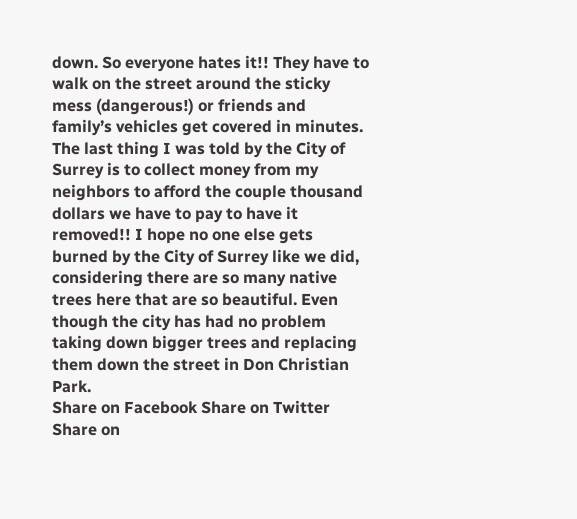down. So everyone hates it!! They have to walk on the street around the sticky mess (dangerous!) or friends and family’s vehicles get covered in minutes. The last thing I was told by the City of Surrey is to collect money from my neighbors to afford the couple thousand dollars we have to pay to have it removed!! I hope no one else gets burned by the City of Surrey like we did, considering there are so many native trees here that are so beautiful. Even though the city has had no problem taking down bigger trees and replacing them down the street in Don Christian Park.
Share on Facebook Share on Twitter Share on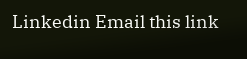Linkedin Email this link